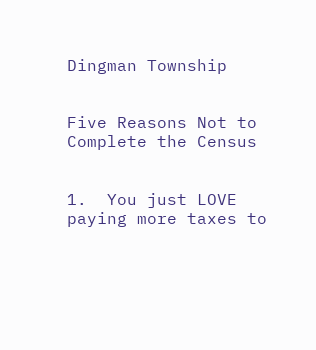Dingman Township


Five Reasons Not to Complete the Census


1.  You just LOVE paying more taxes to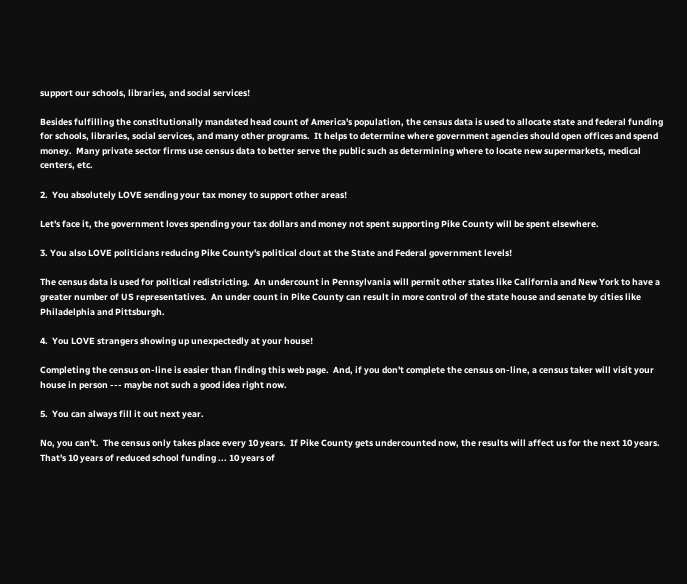support our schools, libraries, and social services!

Besides fulfilling the constitutionally mandated head count of America's population, the census data is used to allocate state and federal funding for schools, libraries, social services, and many other programs.  It helps to determine where government agencies should open offices and spend money.  Many private sector firms use census data to better serve the public such as determining where to locate new supermarkets, medical centers, etc.

2.  You absolutely LOVE sending your tax money to support other areas!

Let's face it, the government loves spending your tax dollars and money not spent supporting Pike County will be spent elsewhere.

3. You also LOVE politicians reducing Pike County's political clout at the State and Federal government levels!

The census data is used for political redistricting.  An undercount in Pennsylvania will permit other states like California and New York to have a greater number of US representatives.  An under count in Pike County can result in more control of the state house and senate by cities like Philadelphia and Pittsburgh.

4.  You LOVE strangers showing up unexpectedly at your house!

Completing the census on-line is easier than finding this web page.  And, if you don't complete the census on-line, a census taker will visit your house in person --- maybe not such a good idea right now.

5.  You can always fill it out next year.

No, you can't.  The census only takes place every 10 years.  If Pike County gets undercounted now, the results will affect us for the next 10 years.  That's 10 years of reduced school funding ... 10 years of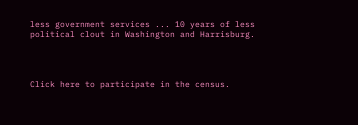less government services ... 10 years of less political clout in Washington and Harrisburg.




Click here to participate in the census.